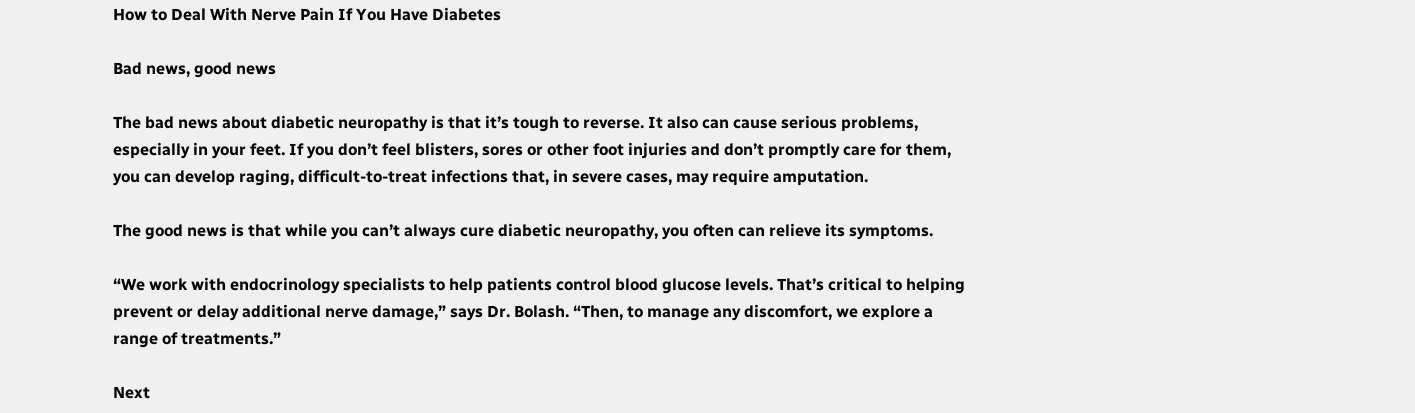How to Deal With Nerve Pain If You Have Diabetes

Bad news, good news

The bad news about diabetic neuropathy is that it’s tough to reverse. It also can cause serious problems, especially in your feet. If you don’t feel blisters, sores or other foot injuries and don’t promptly care for them, you can develop raging, difficult-to-treat infections that, in severe cases, may require amputation.

The good news is that while you can’t always cure diabetic neuropathy, you often can relieve its symptoms.

“We work with endocrinology specialists to help patients control blood glucose levels. That’s critical to helping prevent or delay additional nerve damage,” says Dr. Bolash. “Then, to manage any discomfort, we explore a range of treatments.”

Next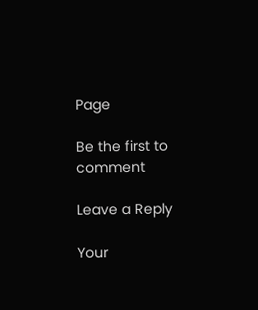Page

Be the first to comment

Leave a Reply

Your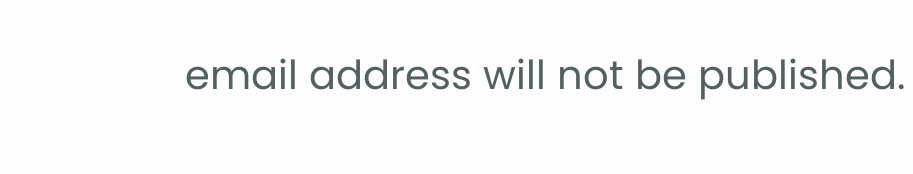email address will not be published.